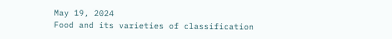May 19, 2024
Food and its varieties of classification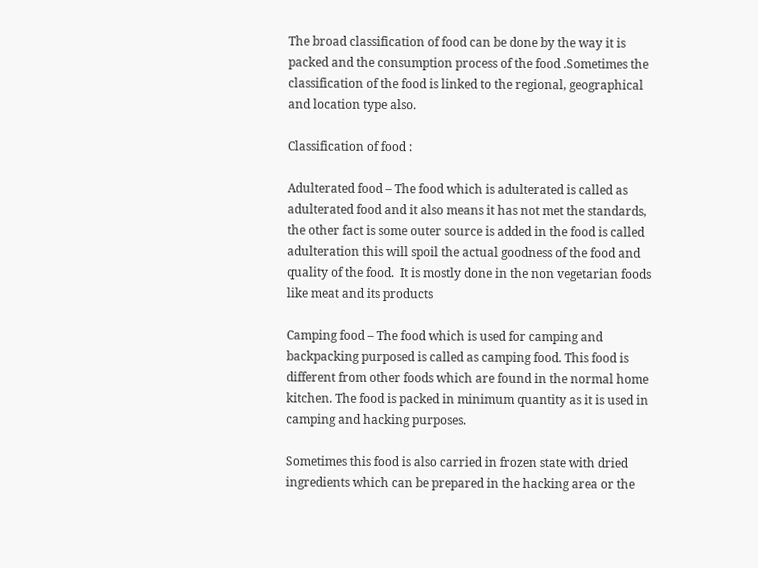The broad classification of food can be done by the way it is packed and the consumption process of the food .Sometimes the classification of the food is linked to the regional, geographical and location type also.

Classification of food :

Adulterated food – The food which is adulterated is called as adulterated food and it also means it has not met the standards, the other fact is some outer source is added in the food is called adulteration this will spoil the actual goodness of the food and quality of the food.  It is mostly done in the non vegetarian foods like meat and its products

Camping food – The food which is used for camping and backpacking purposed is called as camping food. This food is different from other foods which are found in the normal home kitchen. The food is packed in minimum quantity as it is used in camping and hacking purposes.

Sometimes this food is also carried in frozen state with dried ingredients which can be prepared in the hacking area or the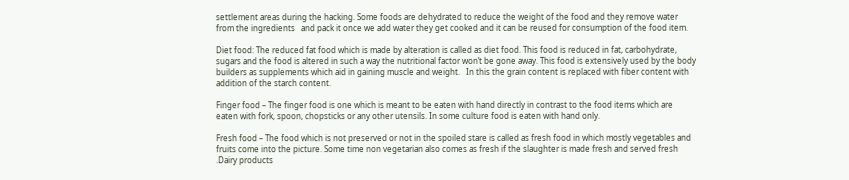settlement areas during the hacking. Some foods are dehydrated to reduce the weight of the food and they remove water from the ingredients   and pack it once we add water they get cooked and it can be reused for consumption of the food item.

Diet food: The reduced fat food which is made by alteration is called as diet food. This food is reduced in fat, carbohydrate, sugars and the food is altered in such a way the nutritional factor won’t be gone away. This food is extensively used by the body builders as supplements which aid in gaining muscle and weight.   In this the grain content is replaced with fiber content with addition of the starch content.

Finger food – The finger food is one which is meant to be eaten with hand directly in contrast to the food items which are eaten with fork, spoon, chopsticks or any other utensils. In some culture food is eaten with hand only.

Fresh food – The food which is not preserved or not in the spoiled stare is called as fresh food in which mostly vegetables and fruits come into the picture. Some time non vegetarian also comes as fresh if the slaughter is made fresh and served fresh .Dairy products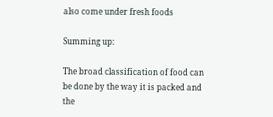also come under fresh foods

Summing up:

The broad classification of food can be done by the way it is packed and the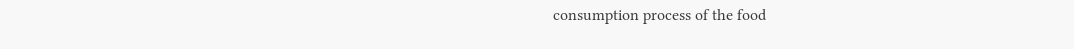consumption process of the food